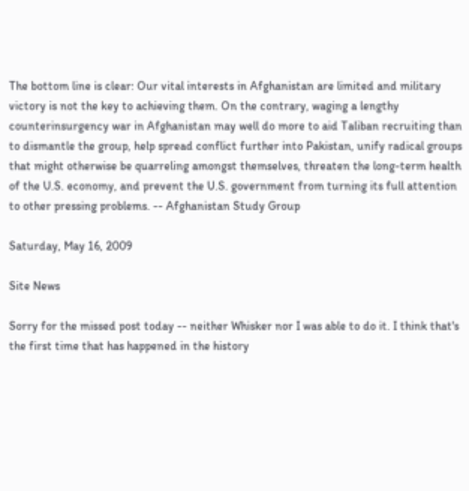The bottom line is clear: Our vital interests in Afghanistan are limited and military victory is not the key to achieving them. On the contrary, waging a lengthy counterinsurgency war in Afghanistan may well do more to aid Taliban recruiting than to dismantle the group, help spread conflict further into Pakistan, unify radical groups that might otherwise be quarreling amongst themselves, threaten the long-term health of the U.S. economy, and prevent the U.S. government from turning its full attention to other pressing problems. -- Afghanistan Study Group

Saturday, May 16, 2009

Site News

Sorry for the missed post today -- neither Whisker nor I was able to do it. I think that's the first time that has happened in the history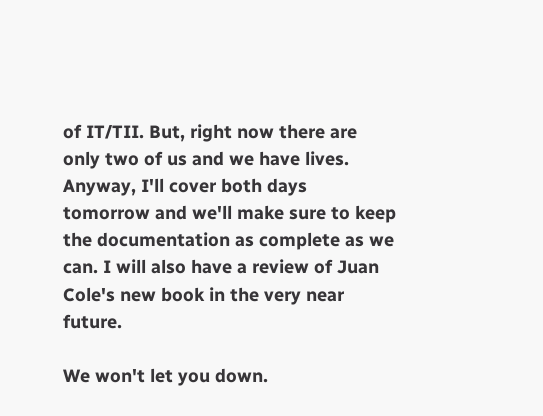of IT/TII. But, right now there are only two of us and we have lives. Anyway, I'll cover both days tomorrow and we'll make sure to keep the documentation as complete as we can. I will also have a review of Juan Cole's new book in the very near future.

We won't let you down.